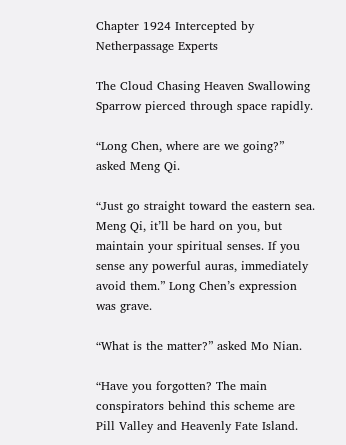Chapter 1924 Intercepted by Netherpassage Experts

The Cloud Chasing Heaven Swallowing Sparrow pierced through space rapidly.

“Long Chen, where are we going?” asked Meng Qi.

“Just go straight toward the eastern sea. Meng Qi, it’ll be hard on you, but maintain your spiritual senses. If you sense any powerful auras, immediately avoid them.” Long Chen’s expression was grave.

“What is the matter?” asked Mo Nian.

“Have you forgotten? The main conspirators behind this scheme are Pill Valley and Heavenly Fate Island.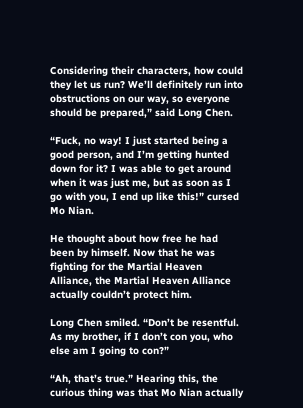Considering their characters, how could they let us run? We’ll definitely run into obstructions on our way, so everyone should be prepared,” said Long Chen.

“Fuck, no way! I just started being a good person, and I’m getting hunted down for it? I was able to get around when it was just me, but as soon as I go with you, I end up like this!” cursed Mo Nian.

He thought about how free he had been by himself. Now that he was fighting for the Martial Heaven Alliance, the Martial Heaven Alliance actually couldn’t protect him.

Long Chen smiled. “Don’t be resentful. As my brother, if I don’t con you, who else am I going to con?”

“Ah, that’s true.” Hearing this, the curious thing was that Mo Nian actually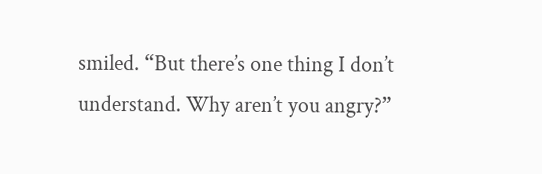smiled. “But there’s one thing I don’t understand. Why aren’t you angry?”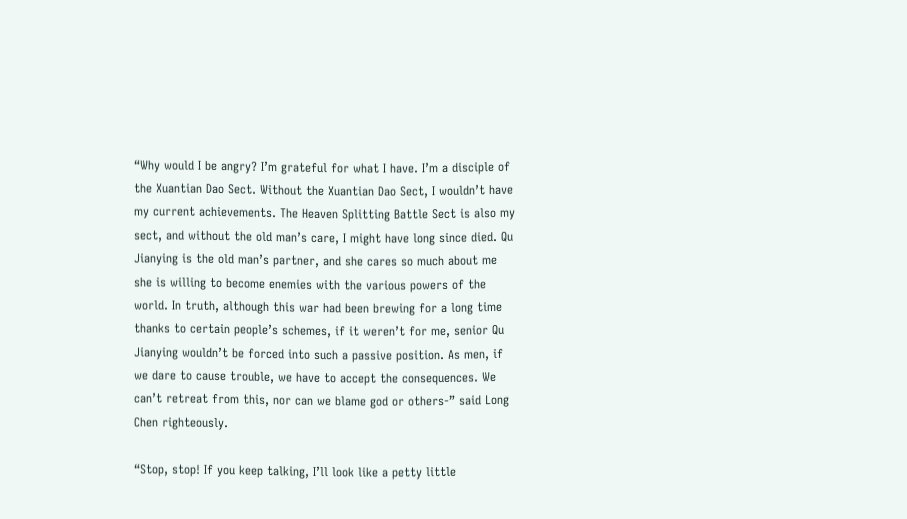“Why would I be angry? I’m grateful for what I have. I’m a disciple of the Xuantian Dao Sect. Without the Xuantian Dao Sect, I wouldn’t have my current achievements. The Heaven Splitting Battle Sect is also my sect, and without the old man’s care, I might have long since died. Qu Jianying is the old man’s partner, and she cares so much about me she is willing to become enemies with the various powers of the world. In truth, although this war had been brewing for a long time thanks to certain people’s schemes, if it weren’t for me, senior Qu Jianying wouldn’t be forced into such a passive position. As men, if we dare to cause trouble, we have to accept the consequences. We can’t retreat from this, nor can we blame god or others-” said Long Chen righteously.

“Stop, stop! If you keep talking, I’ll look like a petty little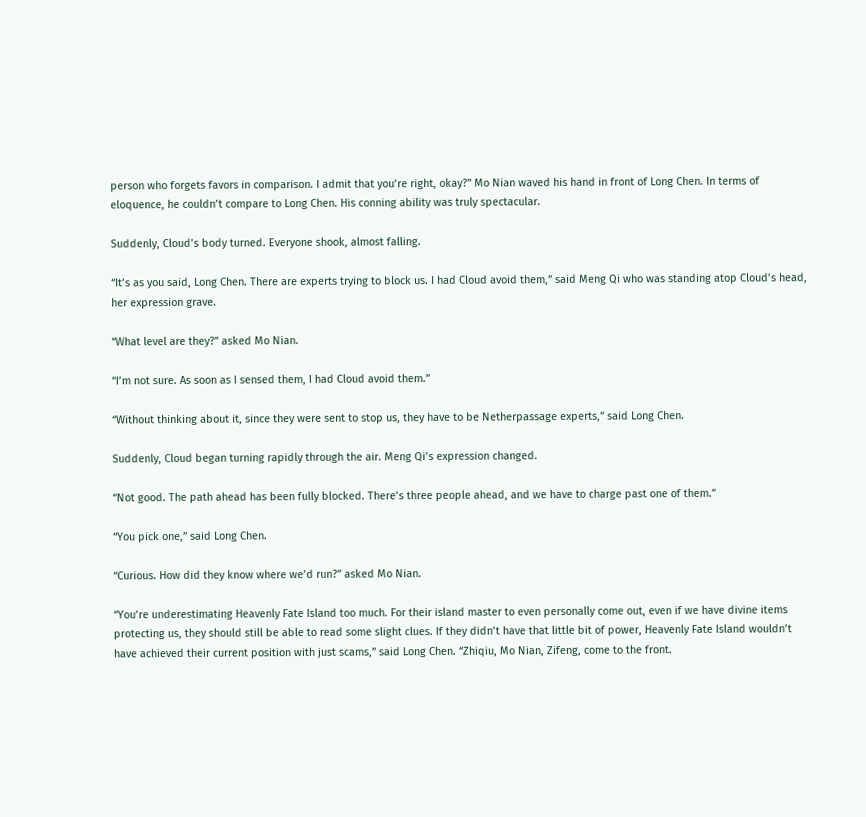person who forgets favors in comparison. I admit that you’re right, okay?” Mo Nian waved his hand in front of Long Chen. In terms of eloquence, he couldn’t compare to Long Chen. His conning ability was truly spectacular.

Suddenly, Cloud’s body turned. Everyone shook, almost falling.

“It’s as you said, Long Chen. There are experts trying to block us. I had Cloud avoid them,” said Meng Qi who was standing atop Cloud’s head, her expression grave.

“What level are they?” asked Mo Nian.

“I’m not sure. As soon as I sensed them, I had Cloud avoid them.”

“Without thinking about it, since they were sent to stop us, they have to be Netherpassage experts,” said Long Chen.

Suddenly, Cloud began turning rapidly through the air. Meng Qi’s expression changed.

“Not good. The path ahead has been fully blocked. There’s three people ahead, and we have to charge past one of them.”

“You pick one,” said Long Chen.

“Curious. How did they know where we’d run?” asked Mo Nian.

“You’re underestimating Heavenly Fate Island too much. For their island master to even personally come out, even if we have divine items protecting us, they should still be able to read some slight clues. If they didn’t have that little bit of power, Heavenly Fate Island wouldn’t have achieved their current position with just scams,” said Long Chen. “Zhiqiu, Mo Nian, Zifeng, come to the front.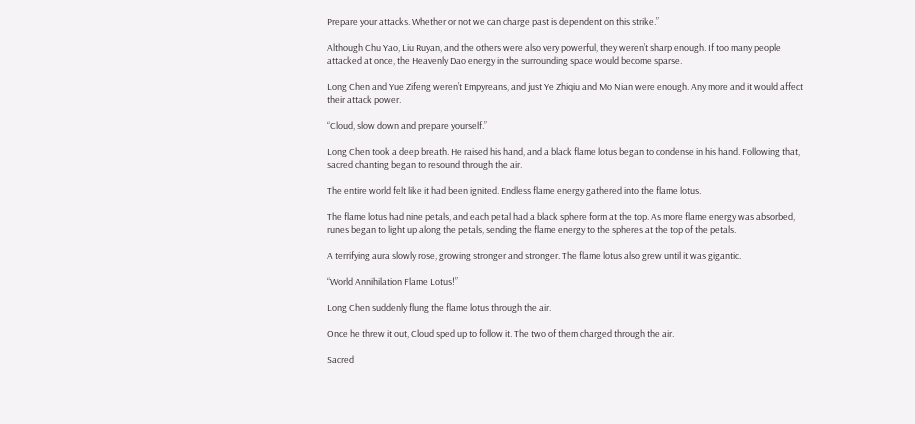Prepare your attacks. Whether or not we can charge past is dependent on this strike.”

Although Chu Yao, Liu Ruyan, and the others were also very powerful, they weren’t sharp enough. If too many people attacked at once, the Heavenly Dao energy in the surrounding space would become sparse.

Long Chen and Yue Zifeng weren’t Empyreans, and just Ye Zhiqiu and Mo Nian were enough. Any more and it would affect their attack power.

“Cloud, slow down and prepare yourself.”

Long Chen took a deep breath. He raised his hand, and a black flame lotus began to condense in his hand. Following that, sacred chanting began to resound through the air.

The entire world felt like it had been ignited. Endless flame energy gathered into the flame lotus.

The flame lotus had nine petals, and each petal had a black sphere form at the top. As more flame energy was absorbed, runes began to light up along the petals, sending the flame energy to the spheres at the top of the petals.

A terrifying aura slowly rose, growing stronger and stronger. The flame lotus also grew until it was gigantic.

“World Annihilation Flame Lotus!”

Long Chen suddenly flung the flame lotus through the air.

Once he threw it out, Cloud sped up to follow it. The two of them charged through the air.

Sacred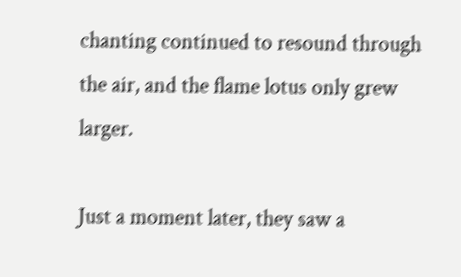chanting continued to resound through the air, and the flame lotus only grew larger.

Just a moment later, they saw a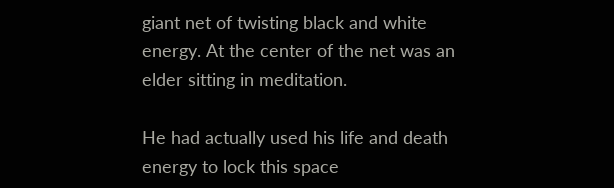giant net of twisting black and white energy. At the center of the net was an elder sitting in meditation.

He had actually used his life and death energy to lock this space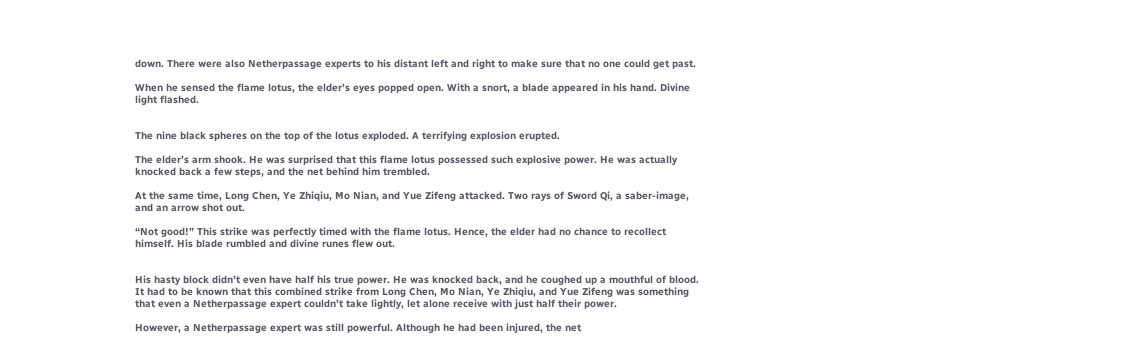down. There were also Netherpassage experts to his distant left and right to make sure that no one could get past.

When he sensed the flame lotus, the elder’s eyes popped open. With a snort, a blade appeared in his hand. Divine light flashed.


The nine black spheres on the top of the lotus exploded. A terrifying explosion erupted.

The elder’s arm shook. He was surprised that this flame lotus possessed such explosive power. He was actually knocked back a few steps, and the net behind him trembled.

At the same time, Long Chen, Ye Zhiqiu, Mo Nian, and Yue Zifeng attacked. Two rays of Sword Qi, a saber-image, and an arrow shot out.

“Not good!” This strike was perfectly timed with the flame lotus. Hence, the elder had no chance to recollect himself. His blade rumbled and divine runes flew out.


His hasty block didn’t even have half his true power. He was knocked back, and he coughed up a mouthful of blood. It had to be known that this combined strike from Long Chen, Mo Nian, Ye Zhiqiu, and Yue Zifeng was something that even a Netherpassage expert couldn’t take lightly, let alone receive with just half their power.

However, a Netherpassage expert was still powerful. Although he had been injured, the net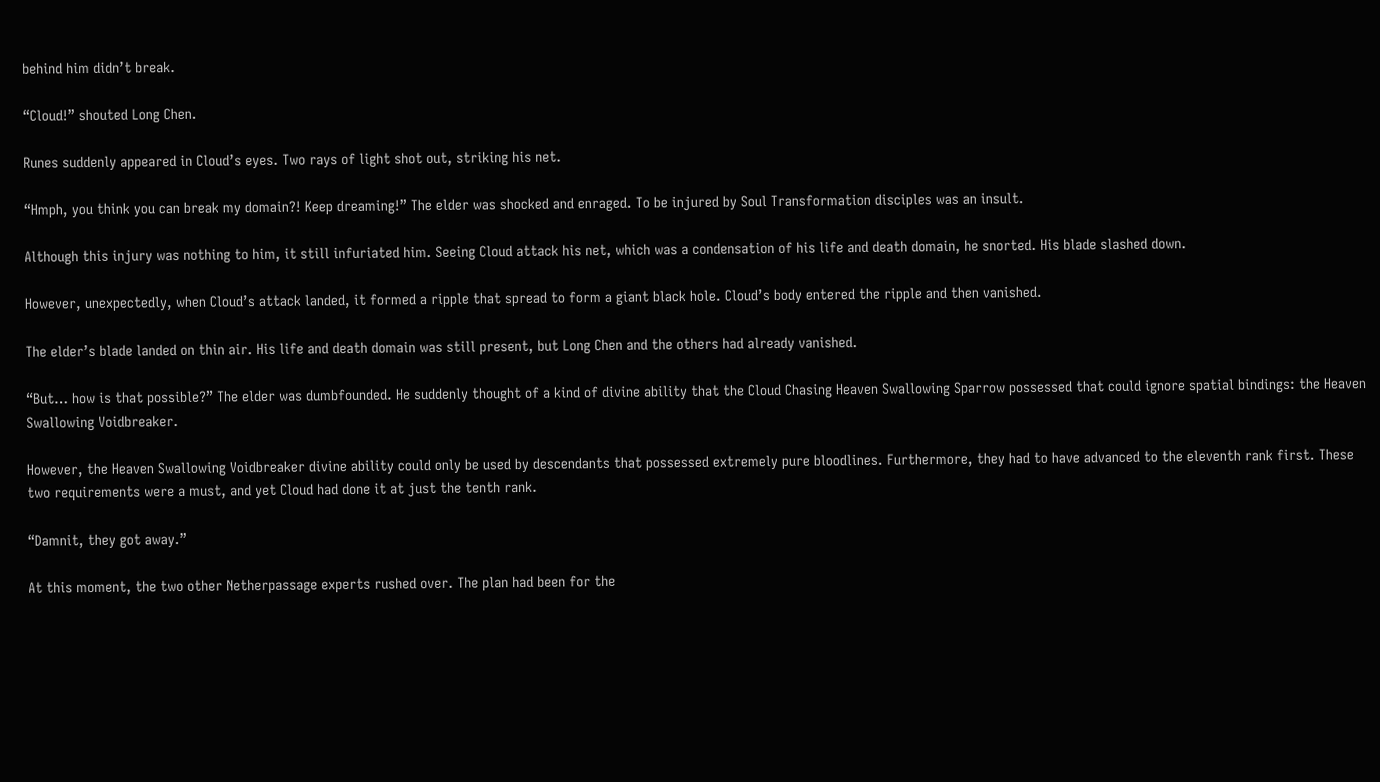behind him didn’t break.

“Cloud!” shouted Long Chen.

Runes suddenly appeared in Cloud’s eyes. Two rays of light shot out, striking his net.

“Hmph, you think you can break my domain?! Keep dreaming!” The elder was shocked and enraged. To be injured by Soul Transformation disciples was an insult.

Although this injury was nothing to him, it still infuriated him. Seeing Cloud attack his net, which was a condensation of his life and death domain, he snorted. His blade slashed down.

However, unexpectedly, when Cloud’s attack landed, it formed a ripple that spread to form a giant black hole. Cloud’s body entered the ripple and then vanished.

The elder’s blade landed on thin air. His life and death domain was still present, but Long Chen and the others had already vanished.

“But… how is that possible?” The elder was dumbfounded. He suddenly thought of a kind of divine ability that the Cloud Chasing Heaven Swallowing Sparrow possessed that could ignore spatial bindings: the Heaven Swallowing Voidbreaker.

However, the Heaven Swallowing Voidbreaker divine ability could only be used by descendants that possessed extremely pure bloodlines. Furthermore, they had to have advanced to the eleventh rank first. These two requirements were a must, and yet Cloud had done it at just the tenth rank.

“Damnit, they got away.”

At this moment, the two other Netherpassage experts rushed over. The plan had been for the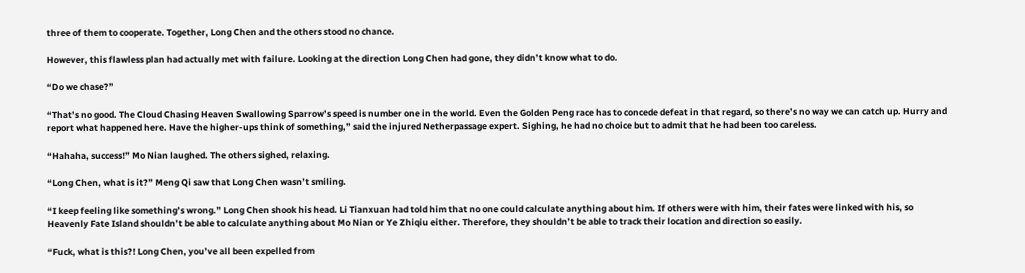three of them to cooperate. Together, Long Chen and the others stood no chance.

However, this flawless plan had actually met with failure. Looking at the direction Long Chen had gone, they didn’t know what to do.

“Do we chase?”

“That’s no good. The Cloud Chasing Heaven Swallowing Sparrow’s speed is number one in the world. Even the Golden Peng race has to concede defeat in that regard, so there’s no way we can catch up. Hurry and report what happened here. Have the higher-ups think of something,” said the injured Netherpassage expert. Sighing, he had no choice but to admit that he had been too careless.

“Hahaha, success!” Mo Nian laughed. The others sighed, relaxing.

“Long Chen, what is it?” Meng Qi saw that Long Chen wasn’t smiling.

“I keep feeling like something’s wrong.” Long Chen shook his head. Li Tianxuan had told him that no one could calculate anything about him. If others were with him, their fates were linked with his, so Heavenly Fate Island shouldn’t be able to calculate anything about Mo Nian or Ye Zhiqiu either. Therefore, they shouldn’t be able to track their location and direction so easily.

“Fuck, what is this?! Long Chen, you’ve all been expelled from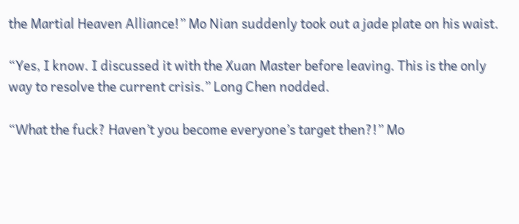the Martial Heaven Alliance!” Mo Nian suddenly took out a jade plate on his waist.

“Yes, I know. I discussed it with the Xuan Master before leaving. This is the only way to resolve the current crisis.” Long Chen nodded.

“What the fuck? Haven’t you become everyone’s target then?!” Mo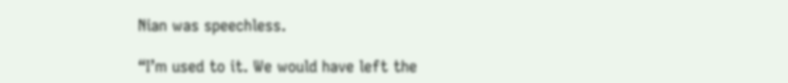Nian was speechless.

“I’m used to it. We would have left the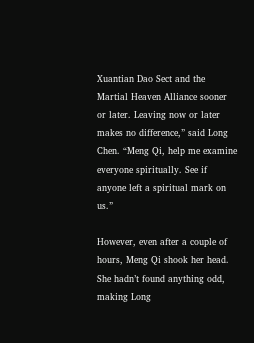Xuantian Dao Sect and the Martial Heaven Alliance sooner or later. Leaving now or later makes no difference,” said Long Chen. “Meng Qi, help me examine everyone spiritually. See if anyone left a spiritual mark on us.”

However, even after a couple of hours, Meng Qi shook her head. She hadn’t found anything odd, making Long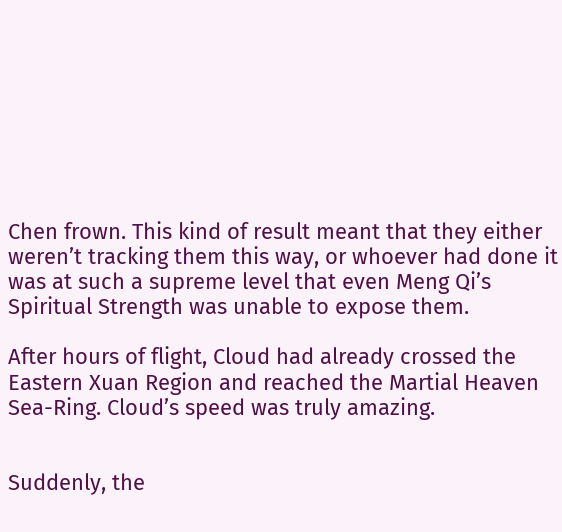Chen frown. This kind of result meant that they either weren’t tracking them this way, or whoever had done it was at such a supreme level that even Meng Qi’s Spiritual Strength was unable to expose them.

After hours of flight, Cloud had already crossed the Eastern Xuan Region and reached the Martial Heaven Sea-Ring. Cloud’s speed was truly amazing.


Suddenly, the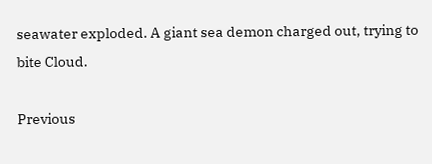seawater exploded. A giant sea demon charged out, trying to bite Cloud.

Previous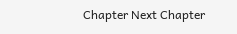Chapter Next Chapter